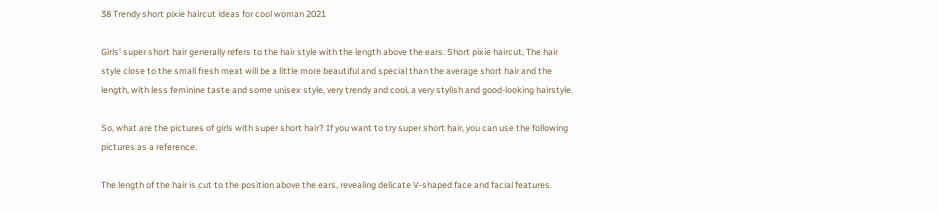38 Trendy short pixie haircut ideas for cool woman 2021

Girls’ super short hair generally refers to the hair style with the length above the ears. Short pixie haircut, The hair style close to the small fresh meat will be a little more beautiful and special than the average short hair and the length, with less feminine taste and some unisex style, very trendy and cool, a very stylish and good-looking hairstyle.

So, what are the pictures of girls with super short hair? If you want to try super short hair, you can use the following pictures as a reference.

The length of the hair is cut to the position above the ears, revealing delicate V-shaped face and facial features.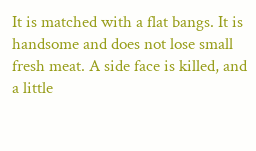It is matched with a flat bangs. It is handsome and does not lose small fresh meat. A side face is killed, and a little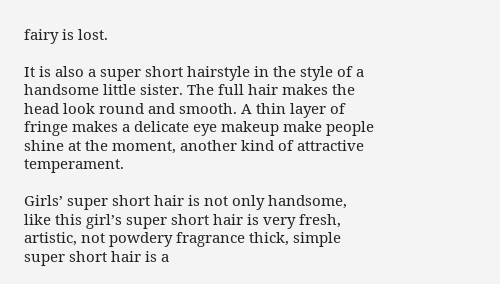fairy is lost.

It is also a super short hairstyle in the style of a handsome little sister. The full hair makes the head look round and smooth. A thin layer of fringe makes a delicate eye makeup make people shine at the moment, another kind of attractive temperament.

Girls’ super short hair is not only handsome, like this girl’s super short hair is very fresh, artistic, not powdery fragrance thick, simple super short hair is a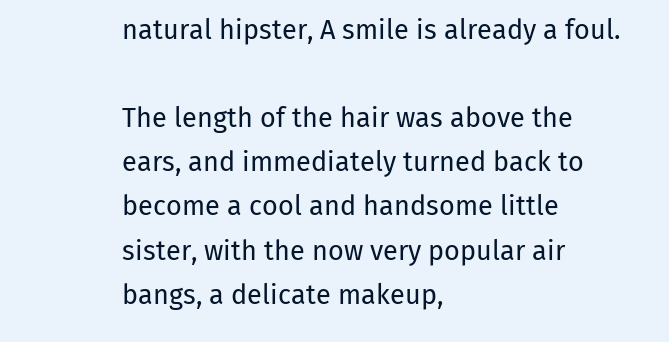natural hipster, A smile is already a foul.

The length of the hair was above the ears, and immediately turned back to become a cool and handsome little sister, with the now very popular air bangs, a delicate makeup,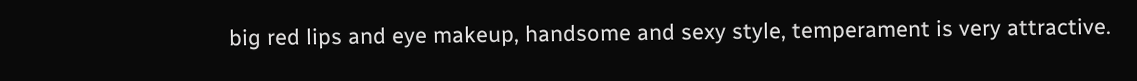big red lips and eye makeup, handsome and sexy style, temperament is very attractive.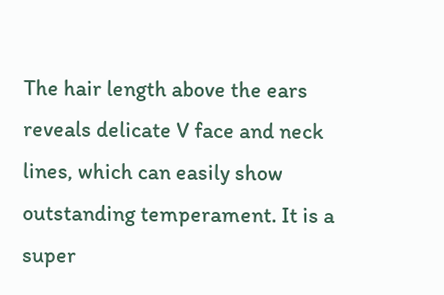The hair length above the ears reveals delicate V face and neck lines, which can easily show outstanding temperament. It is a super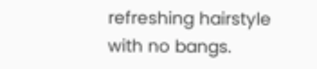refreshing hairstyle with no bangs.